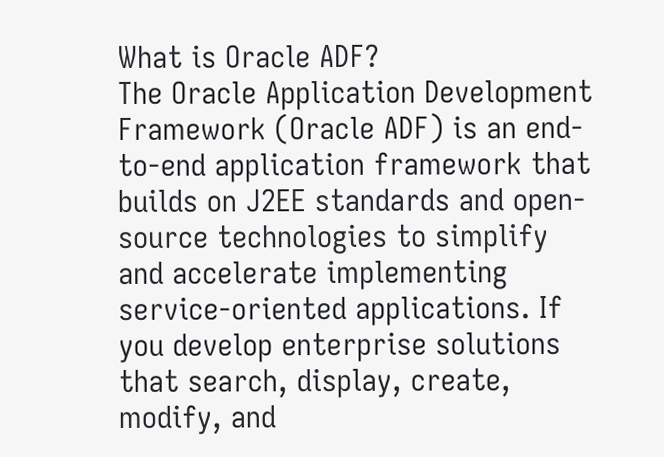What is Oracle ADF?
The Oracle Application Development Framework (Oracle ADF) is an end-to-end application framework that builds on J2EE standards and open-source technologies to simplify and accelerate implementing service-oriented applications. If you develop enterprise solutions that search, display, create, modify, and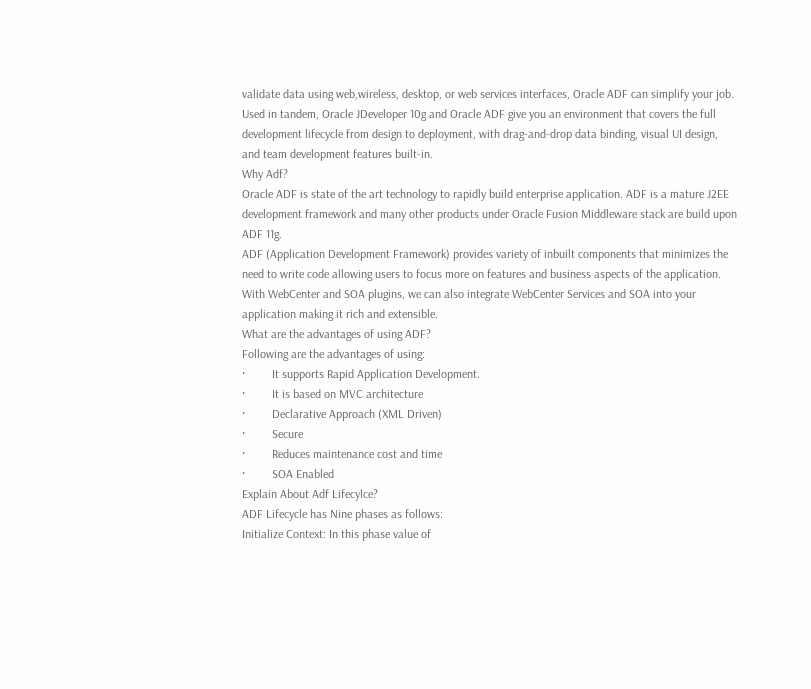validate data using web,wireless, desktop, or web services interfaces, Oracle ADF can simplify your job. Used in tandem, Oracle JDeveloper 10g and Oracle ADF give you an environment that covers the full development lifecycle from design to deployment, with drag-and-drop data binding, visual UI design, and team development features built-in.
Why Adf?
Oracle ADF is state of the art technology to rapidly build enterprise application. ADF is a mature J2EE development framework and many other products under Oracle Fusion Middleware stack are build upon ADF 11g.
ADF (Application Development Framework) provides variety of inbuilt components that minimizes the need to write code allowing users to focus more on features and business aspects of the application. With WebCenter and SOA plugins, we can also integrate WebCenter Services and SOA into your application making it rich and extensible.
What are the advantages of using ADF?
Following are the advantages of using:
·         It supports Rapid Application Development.
·         It is based on MVC architecture
·         Declarative Approach (XML Driven)
·         Secure
·         Reduces maintenance cost and time
·         SOA Enabled
Explain About Adf Lifecylce?
ADF Lifecycle has Nine phases as follows:
Initialize Context: In this phase value of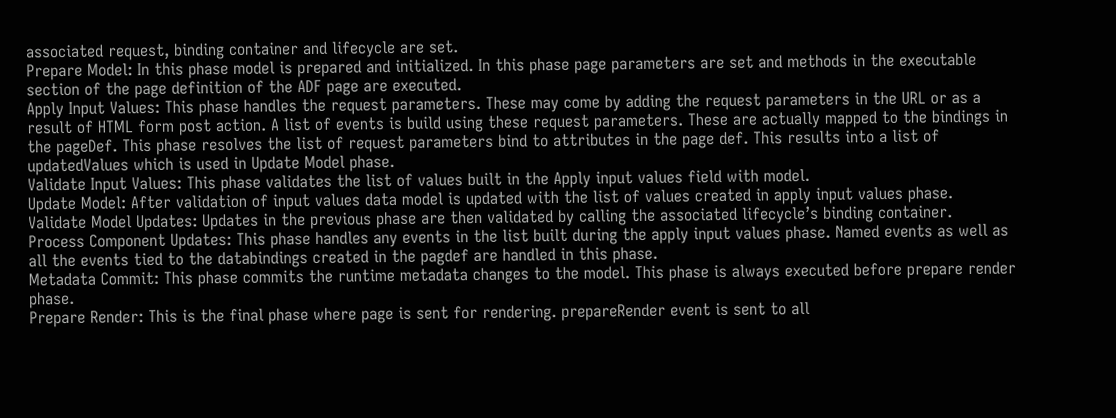associated request, binding container and lifecycle are set.
Prepare Model: In this phase model is prepared and initialized. In this phase page parameters are set and methods in the executable section of the page definition of the ADF page are executed.
Apply Input Values: This phase handles the request parameters. These may come by adding the request parameters in the URL or as a result of HTML form post action. A list of events is build using these request parameters. These are actually mapped to the bindings in the pageDef. This phase resolves the list of request parameters bind to attributes in the page def. This results into a list of updatedValues which is used in Update Model phase.
Validate Input Values: This phase validates the list of values built in the Apply input values field with model.
Update Model: After validation of input values data model is updated with the list of values created in apply input values phase.
Validate Model Updates: Updates in the previous phase are then validated by calling the associated lifecycle’s binding container.
Process Component Updates: This phase handles any events in the list built during the apply input values phase. Named events as well as all the events tied to the databindings created in the pagdef are handled in this phase.
Metadata Commit: This phase commits the runtime metadata changes to the model. This phase is always executed before prepare render phase.
Prepare Render: This is the final phase where page is sent for rendering. prepareRender event is sent to all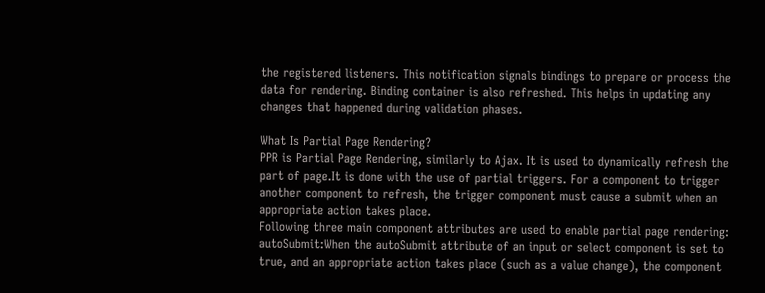the registered listeners. This notification signals bindings to prepare or process the data for rendering. Binding container is also refreshed. This helps in updating any changes that happened during validation phases.

What Is Partial Page Rendering?
PPR is Partial Page Rendering, similarly to Ajax. It is used to dynamically refresh the part of page.It is done with the use of partial triggers. For a component to trigger another component to refresh, the trigger component must cause a submit when an appropriate action takes place.
Following three main component attributes are used to enable partial page rendering:
autoSubmit:When the autoSubmit attribute of an input or select component is set to true, and an appropriate action takes place (such as a value change), the component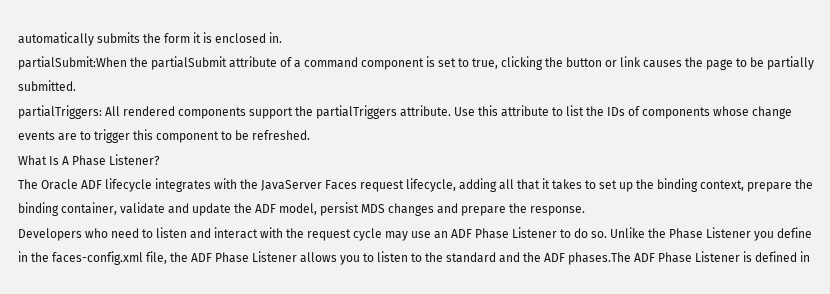automatically submits the form it is enclosed in.
partialSubmit:When the partialSubmit attribute of a command component is set to true, clicking the button or link causes the page to be partially submitted.
partialTriggers: All rendered components support the partialTriggers attribute. Use this attribute to list the IDs of components whose change events are to trigger this component to be refreshed.
What Is A Phase Listener?
The Oracle ADF lifecycle integrates with the JavaServer Faces request lifecycle, adding all that it takes to set up the binding context, prepare the binding container, validate and update the ADF model, persist MDS changes and prepare the response.
Developers who need to listen and interact with the request cycle may use an ADF Phase Listener to do so. Unlike the Phase Listener you define in the faces-config.xml file, the ADF Phase Listener allows you to listen to the standard and the ADF phases.The ADF Phase Listener is defined in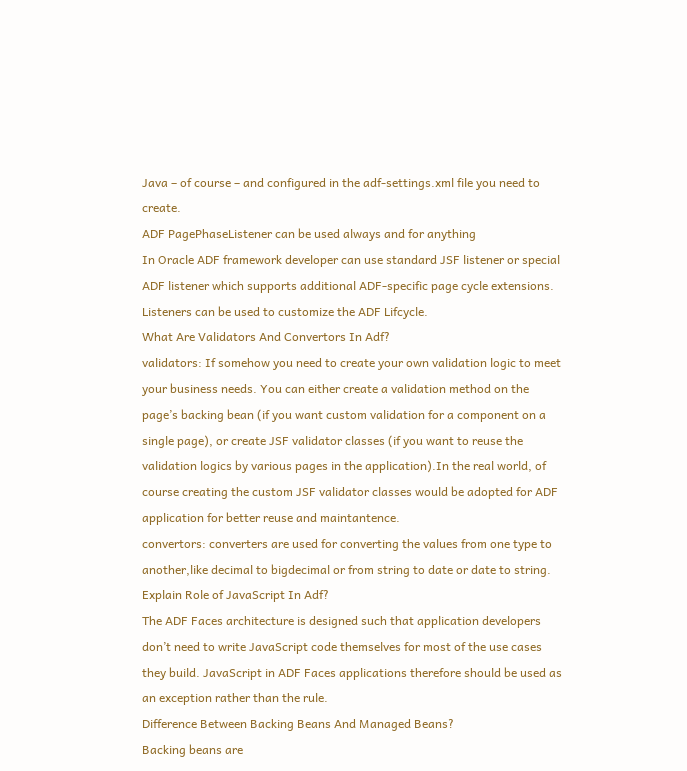Java – of course – and configured in the adf-settings.xml file you need to create.
ADF PagePhaseListener can be used always and for anything
In Oracle ADF framework developer can use standard JSF listener or special ADF listener which supports additional ADF-specific page cycle extensions. Listeners can be used to customize the ADF Lifcycle.
What Are Validators And Convertors In Adf?
validators: If somehow you need to create your own validation logic to meet your business needs. You can either create a validation method on the page’s backing bean (if you want custom validation for a component on a single page), or create JSF validator classes (if you want to reuse the validation logics by various pages in the application).In the real world, of course creating the custom JSF validator classes would be adopted for ADF application for better reuse and maintantence.
convertors: converters are used for converting the values from one type to another,like decimal to bigdecimal or from string to date or date to string.
Explain Role of JavaScript In Adf?
The ADF Faces architecture is designed such that application developers don’t need to write JavaScript code themselves for most of the use cases they build. JavaScript in ADF Faces applications therefore should be used as an exception rather than the rule.
Difference Between Backing Beans And Managed Beans?
Backing beans are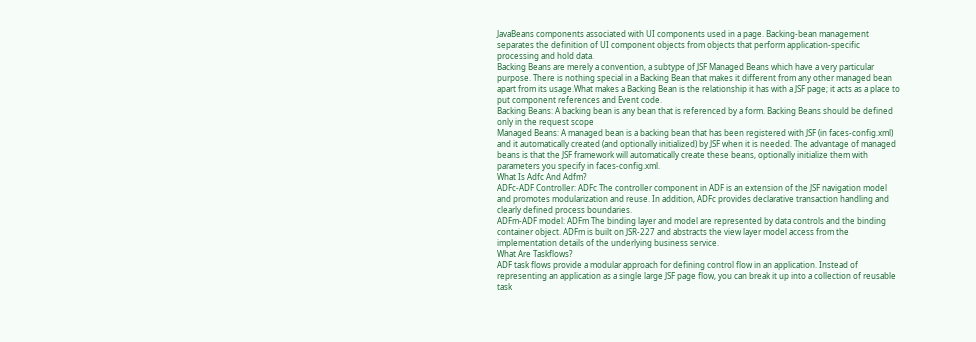JavaBeans components associated with UI components used in a page. Backing-bean management separates the definition of UI component objects from objects that perform application-specific processing and hold data.
Backing Beans are merely a convention, a subtype of JSF Managed Beans which have a very particular purpose. There is nothing special in a Backing Bean that makes it different from any other managed bean apart from its usage.What makes a Backing Bean is the relationship it has with a JSF page; it acts as a place to put component references and Event code.
Backing Beans: A backing bean is any bean that is referenced by a form. Backing Beans should be defined only in the request scope
Managed Beans: A managed bean is a backing bean that has been registered with JSF (in faces-config.xml) and it automatically created (and optionally initialized) by JSF when it is needed. The advantage of managed beans is that the JSF framework will automatically create these beans, optionally initialize them with parameters you specify in faces-config.xml.
What Is Adfc And Adfm?
ADFc-ADF Controller: ADFc The controller component in ADF is an extension of the JSF navigation model and promotes modularization and reuse. In addition, ADFc provides declarative transaction handling and clearly defined process boundaries.
ADFm-ADF model: ADFm The binding layer and model are represented by data controls and the binding container object. ADFm is built on JSR-227 and abstracts the view layer model access from the implementation details of the underlying business service.
What Are Taskflows?
ADF task flows provide a modular approach for defining control flow in an application. Instead of representing an application as a single large JSF page flow, you can break it up into a collection of reusable task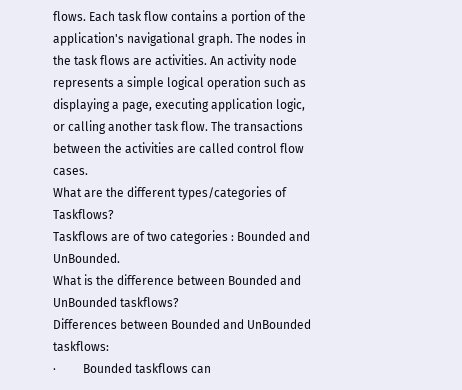flows. Each task flow contains a portion of the application's navigational graph. The nodes in the task flows are activities. An activity node represents a simple logical operation such as displaying a page, executing application logic, or calling another task flow. The transactions between the activities are called control flow cases.
What are the different types/categories of Taskflows?
Taskflows are of two categories : Bounded and UnBounded.
What is the difference between Bounded and UnBounded taskflows?
Differences between Bounded and UnBounded taskflows:
·         Bounded taskflows can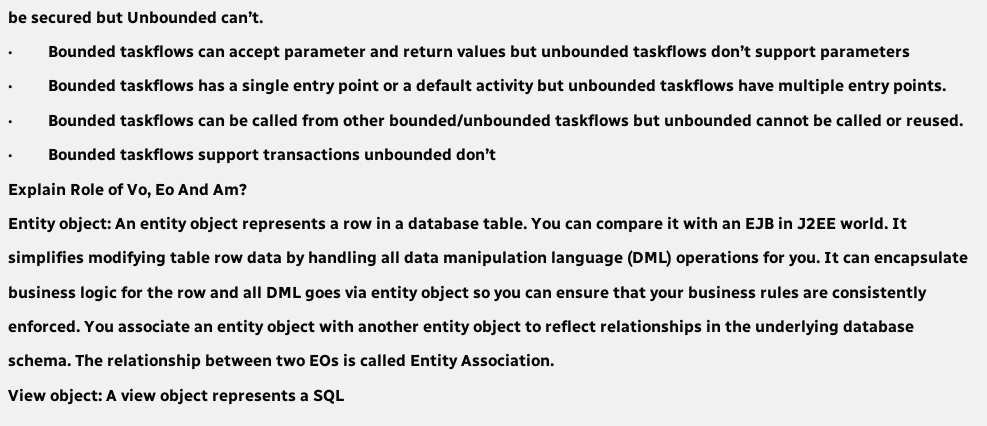be secured but Unbounded can’t.
·         Bounded taskflows can accept parameter and return values but unbounded taskflows don’t support parameters
·         Bounded taskflows has a single entry point or a default activity but unbounded taskflows have multiple entry points.
·         Bounded taskflows can be called from other bounded/unbounded taskflows but unbounded cannot be called or reused.
·         Bounded taskflows support transactions unbounded don’t
Explain Role of Vo, Eo And Am?
Entity object: An entity object represents a row in a database table. You can compare it with an EJB in J2EE world. It simplifies modifying table row data by handling all data manipulation language (DML) operations for you. It can encapsulate business logic for the row and all DML goes via entity object so you can ensure that your business rules are consistently enforced. You associate an entity object with another entity object to reflect relationships in the underlying database schema. The relationship between two EOs is called Entity Association.
View object: A view object represents a SQL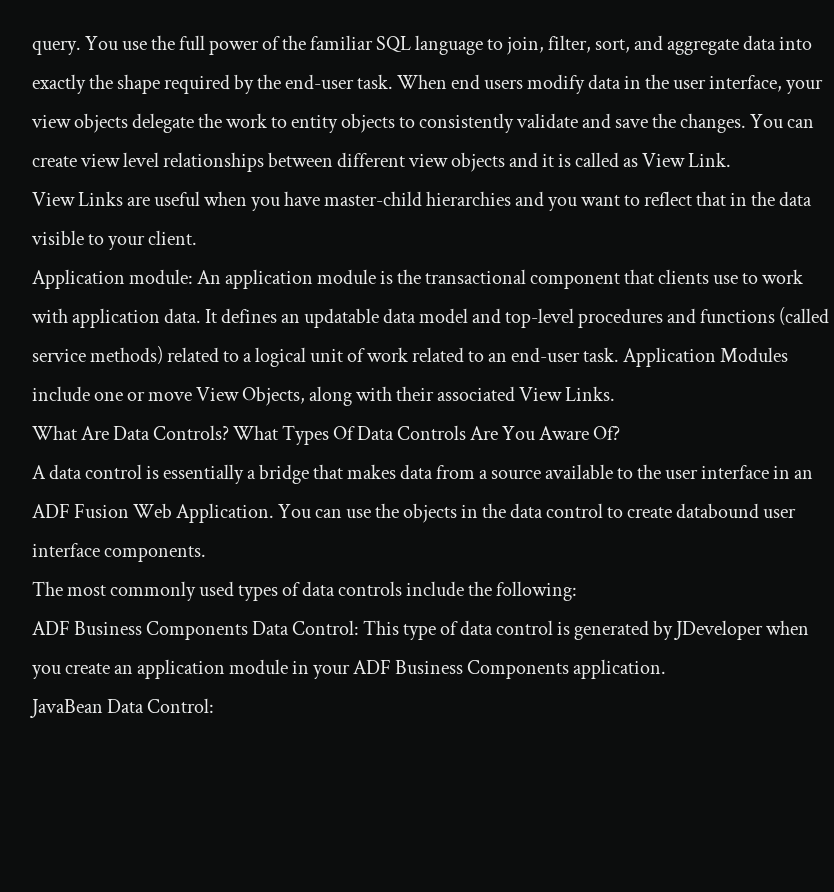query. You use the full power of the familiar SQL language to join, filter, sort, and aggregate data into exactly the shape required by the end-user task. When end users modify data in the user interface, your view objects delegate the work to entity objects to consistently validate and save the changes. You can create view level relationships between different view objects and it is called as View Link.
View Links are useful when you have master-child hierarchies and you want to reflect that in the data visible to your client.
Application module: An application module is the transactional component that clients use to work with application data. It defines an updatable data model and top-level procedures and functions (called service methods) related to a logical unit of work related to an end-user task. Application Modules include one or move View Objects, along with their associated View Links.
What Are Data Controls? What Types Of Data Controls Are You Aware Of?
A data control is essentially a bridge that makes data from a source available to the user interface in an ADF Fusion Web Application. You can use the objects in the data control to create databound user interface components.
The most commonly used types of data controls include the following:
ADF Business Components Data Control: This type of data control is generated by JDeveloper when you create an application module in your ADF Business Components application.
JavaBean Data Control: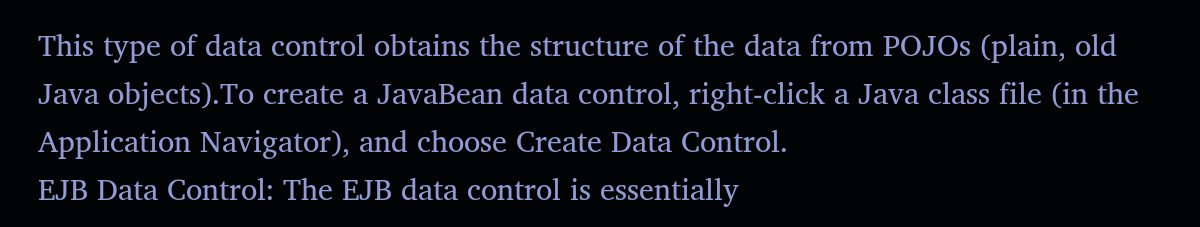This type of data control obtains the structure of the data from POJOs (plain, old Java objects).To create a JavaBean data control, right-click a Java class file (in the Application Navigator), and choose Create Data Control.
EJB Data Control: The EJB data control is essentially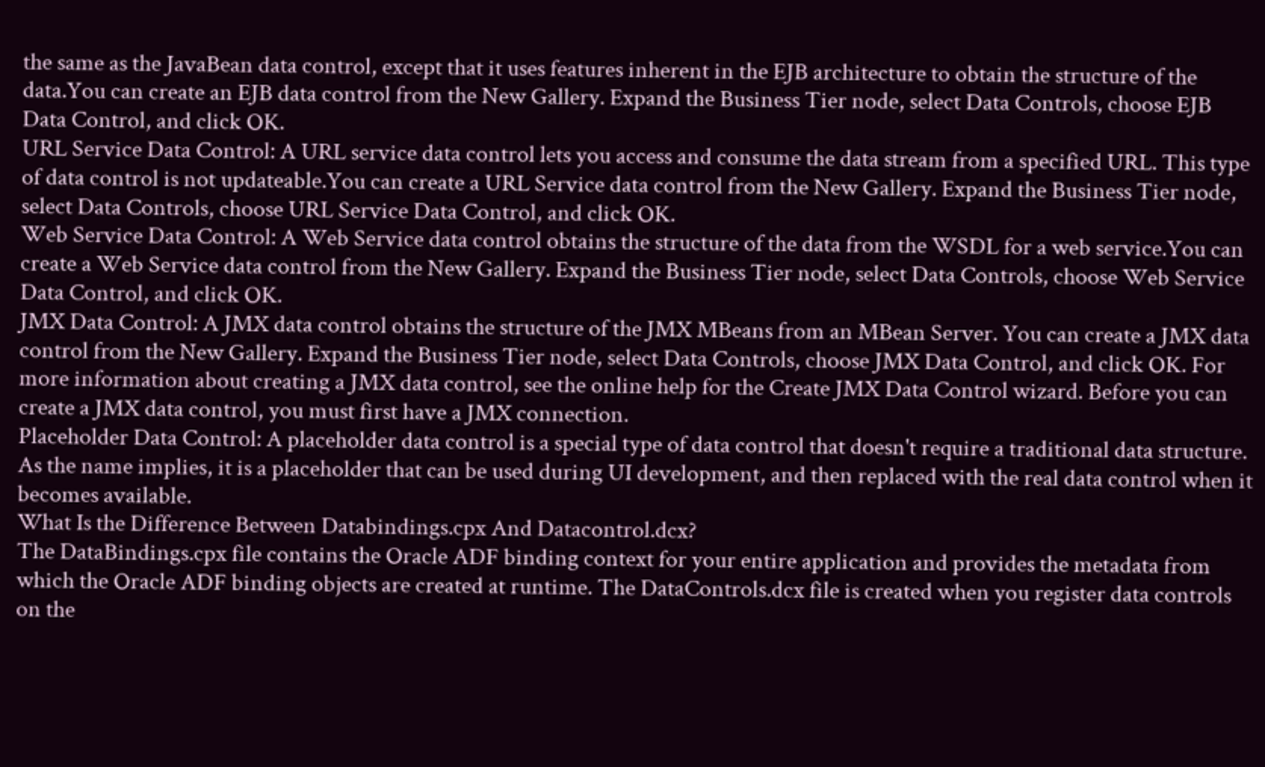the same as the JavaBean data control, except that it uses features inherent in the EJB architecture to obtain the structure of the data.You can create an EJB data control from the New Gallery. Expand the Business Tier node, select Data Controls, choose EJB Data Control, and click OK.
URL Service Data Control: A URL service data control lets you access and consume the data stream from a specified URL. This type of data control is not updateable.You can create a URL Service data control from the New Gallery. Expand the Business Tier node, select Data Controls, choose URL Service Data Control, and click OK.
Web Service Data Control: A Web Service data control obtains the structure of the data from the WSDL for a web service.You can create a Web Service data control from the New Gallery. Expand the Business Tier node, select Data Controls, choose Web Service Data Control, and click OK.
JMX Data Control: A JMX data control obtains the structure of the JMX MBeans from an MBean Server. You can create a JMX data control from the New Gallery. Expand the Business Tier node, select Data Controls, choose JMX Data Control, and click OK. For more information about creating a JMX data control, see the online help for the Create JMX Data Control wizard. Before you can create a JMX data control, you must first have a JMX connection.
Placeholder Data Control: A placeholder data control is a special type of data control that doesn't require a traditional data structure. As the name implies, it is a placeholder that can be used during UI development, and then replaced with the real data control when it becomes available.
What Is the Difference Between Databindings.cpx And Datacontrol.dcx?
The DataBindings.cpx file contains the Oracle ADF binding context for your entire application and provides the metadata from which the Oracle ADF binding objects are created at runtime. The DataControls.dcx file is created when you register data controls on the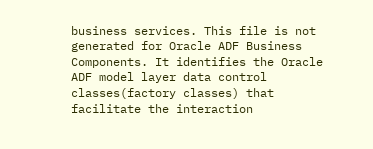business services. This file is not generated for Oracle ADF Business Components. It identifies the Oracle ADF model layer data control classes(factory classes) that facilitate the interaction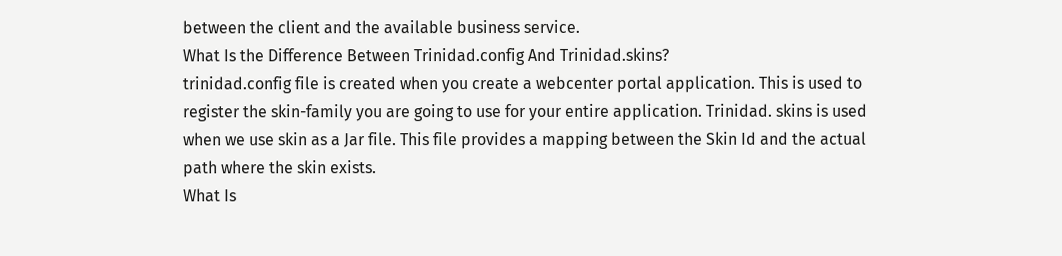between the client and the available business service.
What Is the Difference Between Trinidad.config And Trinidad.skins?
trinidad.config file is created when you create a webcenter portal application. This is used to register the skin-family you are going to use for your entire application. Trinidad. skins is used when we use skin as a Jar file. This file provides a mapping between the Skin Id and the actual path where the skin exists.
What Is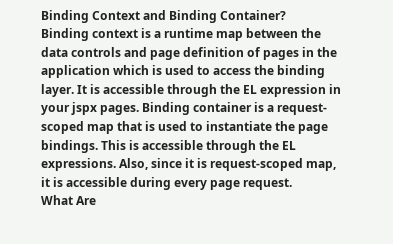Binding Context and Binding Container?
Binding context is a runtime map between the data controls and page definition of pages in the application which is used to access the binding layer. It is accessible through the EL expression in your jspx pages. Binding container is a request-scoped map that is used to instantiate the page bindings. This is accessible through the EL expressions. Also, since it is request-scoped map, it is accessible during every page request.
What Are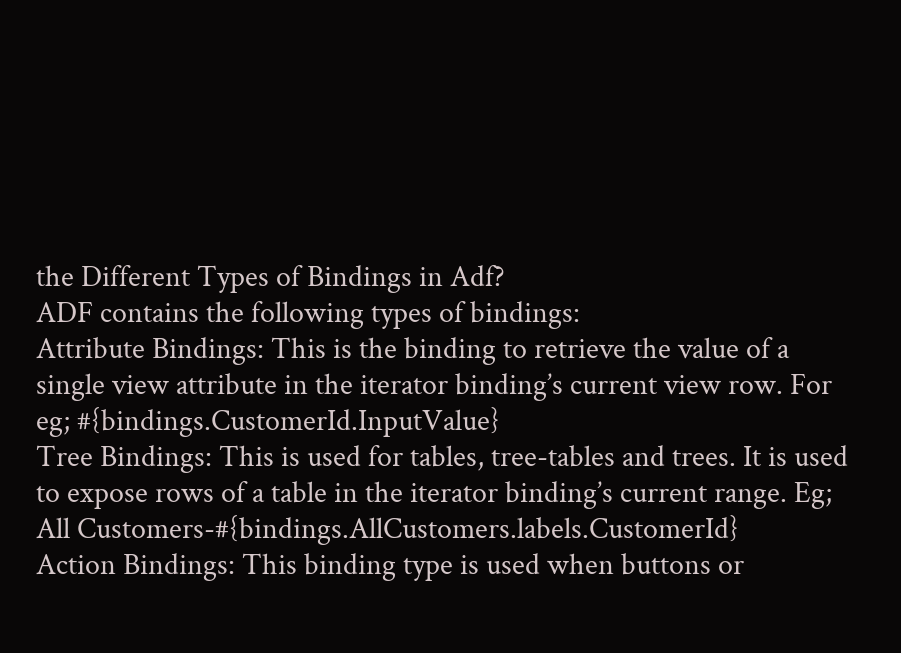the Different Types of Bindings in Adf?
ADF contains the following types of bindings:
Attribute Bindings: This is the binding to retrieve the value of a single view attribute in the iterator binding’s current view row. For eg; #{bindings.CustomerId.InputValue}
Tree Bindings: This is used for tables, tree-tables and trees. It is used to expose rows of a table in the iterator binding’s current range. Eg; All Customers-#{bindings.AllCustomers.labels.CustomerId}
Action Bindings: This binding type is used when buttons or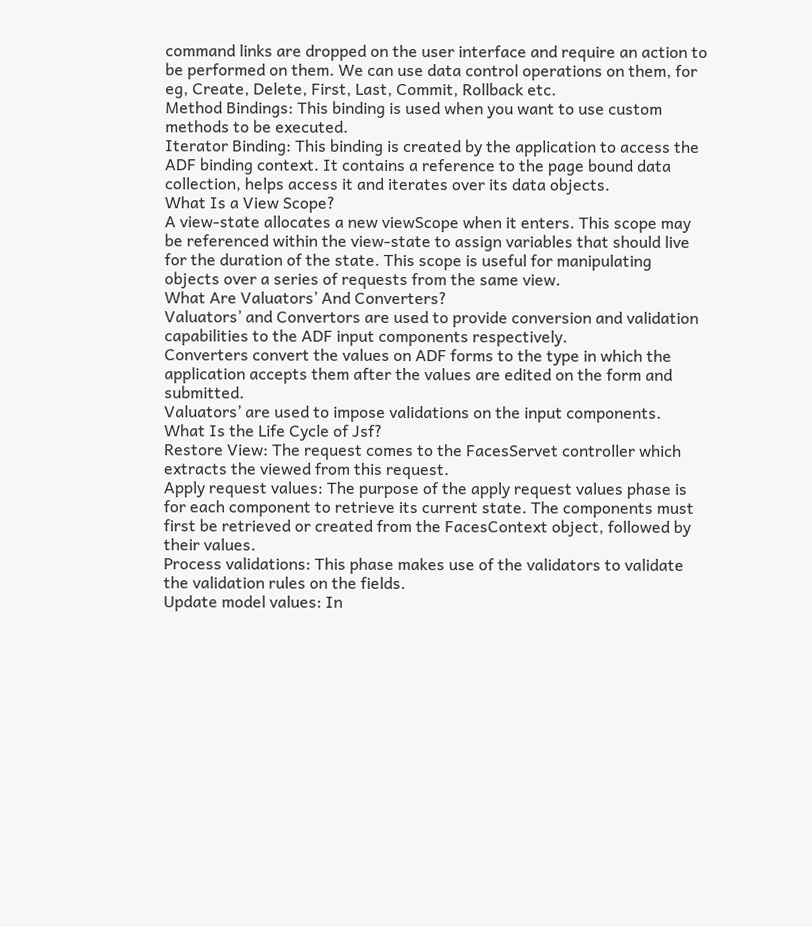command links are dropped on the user interface and require an action to be performed on them. We can use data control operations on them, for eg, Create, Delete, First, Last, Commit, Rollback etc.
Method Bindings: This binding is used when you want to use custom methods to be executed.
Iterator Binding: This binding is created by the application to access the ADF binding context. It contains a reference to the page bound data collection, helps access it and iterates over its data objects.
What Is a View Scope?
A view-state allocates a new viewScope when it enters. This scope may be referenced within the view-state to assign variables that should live for the duration of the state. This scope is useful for manipulating objects over a series of requests from the same view.
What Are Valuators’ And Converters?
Valuators’ and Convertors are used to provide conversion and validation capabilities to the ADF input components respectively.
Converters convert the values on ADF forms to the type in which the application accepts them after the values are edited on the form and submitted.
Valuators’ are used to impose validations on the input components.
What Is the Life Cycle of Jsf?
Restore View: The request comes to the FacesServet controller which extracts the viewed from this request.
Apply request values: The purpose of the apply request values phase is for each component to retrieve its current state. The components must first be retrieved or created from the FacesContext object, followed by their values.
Process validations: This phase makes use of the validators to validate the validation rules on the fields.
Update model values: In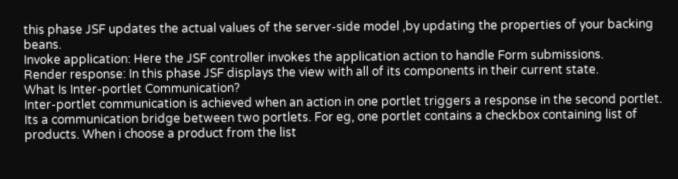this phase JSF updates the actual values of the server-side model ,by updating the properties of your backing beans.
Invoke application: Here the JSF controller invokes the application action to handle Form submissions.
Render response: In this phase JSF displays the view with all of its components in their current state.
What Is Inter-portlet Communication?
Inter-portlet communication is achieved when an action in one portlet triggers a response in the second portlet. Its a communication bridge between two portlets. For eg, one portlet contains a checkbox containing list of products. When i choose a product from the list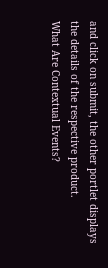and click on submit, the other portlet displays the details of the respective product.
What Are Contextual Events?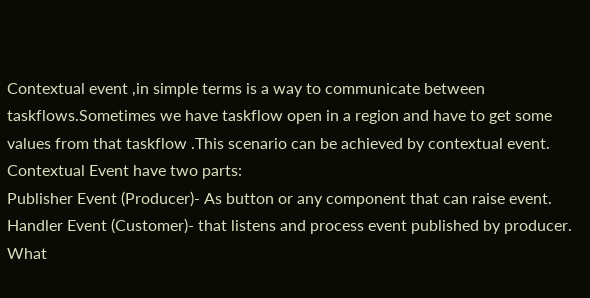Contextual event ,in simple terms is a way to communicate between taskflows.Sometimes we have taskflow open in a region and have to get some values from that taskflow .This scenario can be achieved by contextual event.
Contextual Event have two parts:
Publisher Event (Producer)- As button or any component that can raise event.
Handler Event (Customer)- that listens and process event published by producer.
What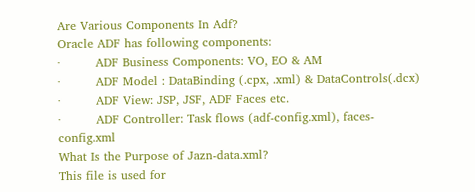Are Various Components In Adf?
Oracle ADF has following components:
·         ADF Business Components: VO, EO & AM
·         ADF Model : DataBinding (.cpx, .xml) & DataControls(.dcx)
·         ADF View: JSP, JSF, ADF Faces etc.
·         ADF Controller: Task flows (adf-config.xml), faces-config.xml
What Is the Purpose of Jazn-data.xml?
This file is used for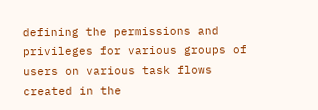defining the permissions and privileges for various groups of users on various task flows created in the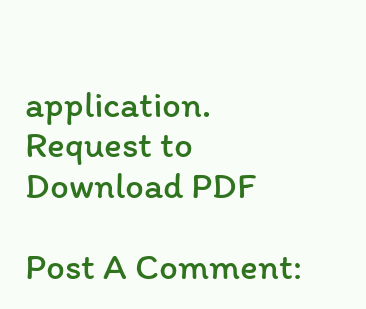application.
Request to Download PDF

Post A Comment: